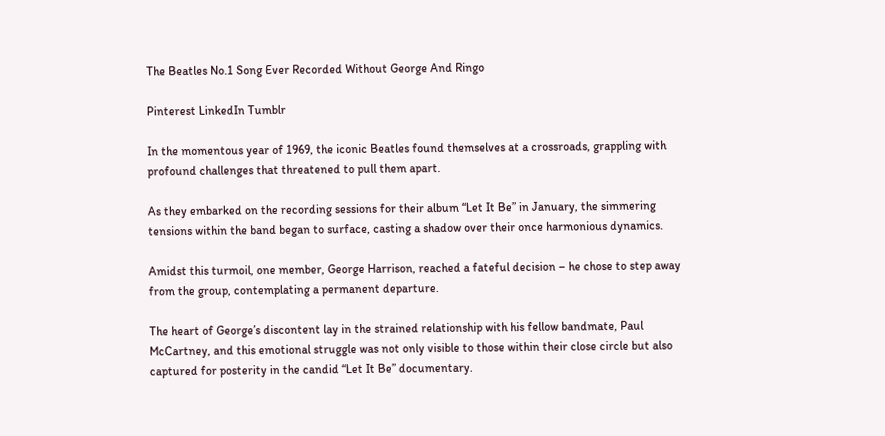The Beatles No.1 Song Ever Recorded Without George And Ringo

Pinterest LinkedIn Tumblr

In the momentous year of 1969, the iconic Beatles found themselves at a crossroads, grappling with profound challenges that threatened to pull them apart.

As they embarked on the recording sessions for their album “Let It Be” in January, the simmering tensions within the band began to surface, casting a shadow over their once harmonious dynamics.

Amidst this turmoil, one member, George Harrison, reached a fateful decision – he chose to step away from the group, contemplating a permanent departure.

The heart of George’s discontent lay in the strained relationship with his fellow bandmate, Paul McCartney, and this emotional struggle was not only visible to those within their close circle but also captured for posterity in the candid “Let It Be” documentary.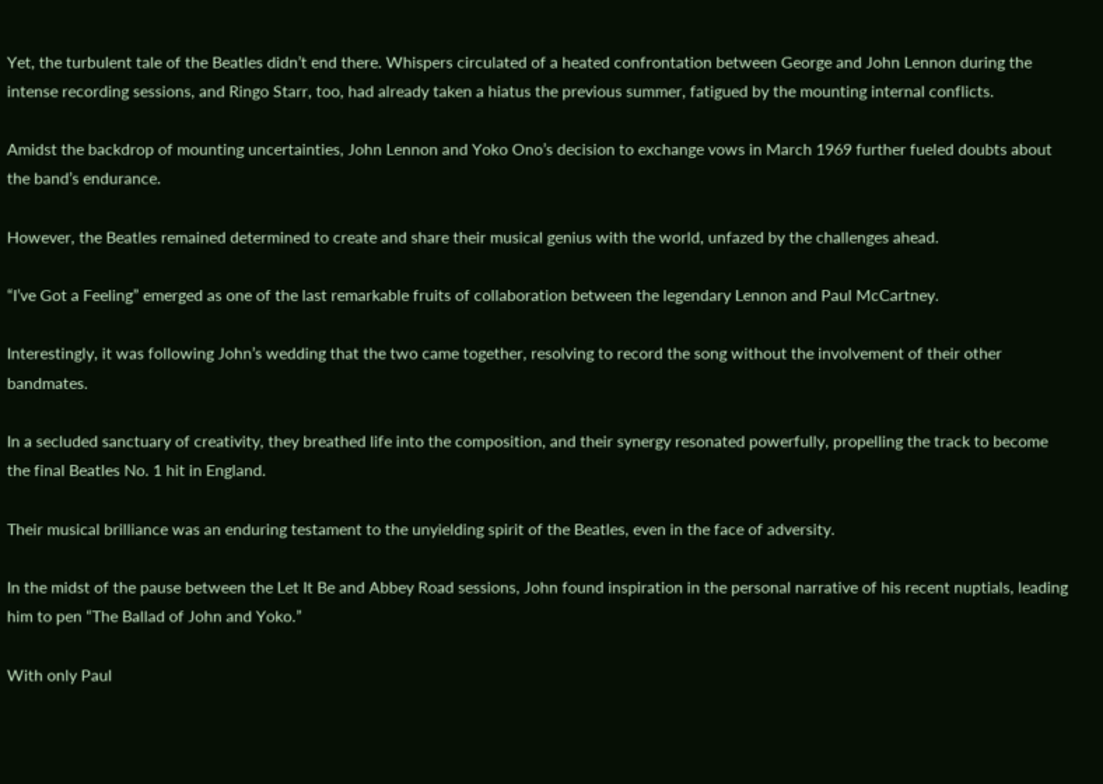Yet, the turbulent tale of the Beatles didn’t end there. Whispers circulated of a heated confrontation between George and John Lennon during the intense recording sessions, and Ringo Starr, too, had already taken a hiatus the previous summer, fatigued by the mounting internal conflicts.

Amidst the backdrop of mounting uncertainties, John Lennon and Yoko Ono’s decision to exchange vows in March 1969 further fueled doubts about the band’s endurance.

However, the Beatles remained determined to create and share their musical genius with the world, unfazed by the challenges ahead.

“I’ve Got a Feeling” emerged as one of the last remarkable fruits of collaboration between the legendary Lennon and Paul McCartney.

Interestingly, it was following John’s wedding that the two came together, resolving to record the song without the involvement of their other bandmates.

In a secluded sanctuary of creativity, they breathed life into the composition, and their synergy resonated powerfully, propelling the track to become the final Beatles No. 1 hit in England.

Their musical brilliance was an enduring testament to the unyielding spirit of the Beatles, even in the face of adversity.

In the midst of the pause between the Let It Be and Abbey Road sessions, John found inspiration in the personal narrative of his recent nuptials, leading him to pen “The Ballad of John and Yoko.”

With only Paul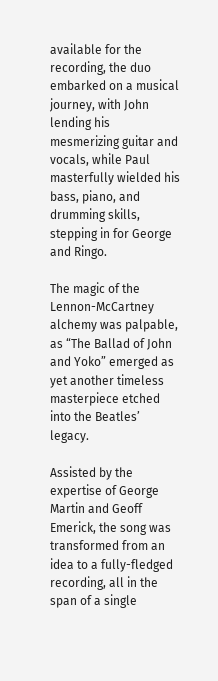available for the recording, the duo embarked on a musical journey, with John lending his mesmerizing guitar and vocals, while Paul masterfully wielded his bass, piano, and drumming skills, stepping in for George and Ringo.

The magic of the Lennon-McCartney alchemy was palpable, as “The Ballad of John and Yoko” emerged as yet another timeless masterpiece etched into the Beatles’ legacy.

Assisted by the expertise of George Martin and Geoff Emerick, the song was transformed from an idea to a fully-fledged recording, all in the span of a single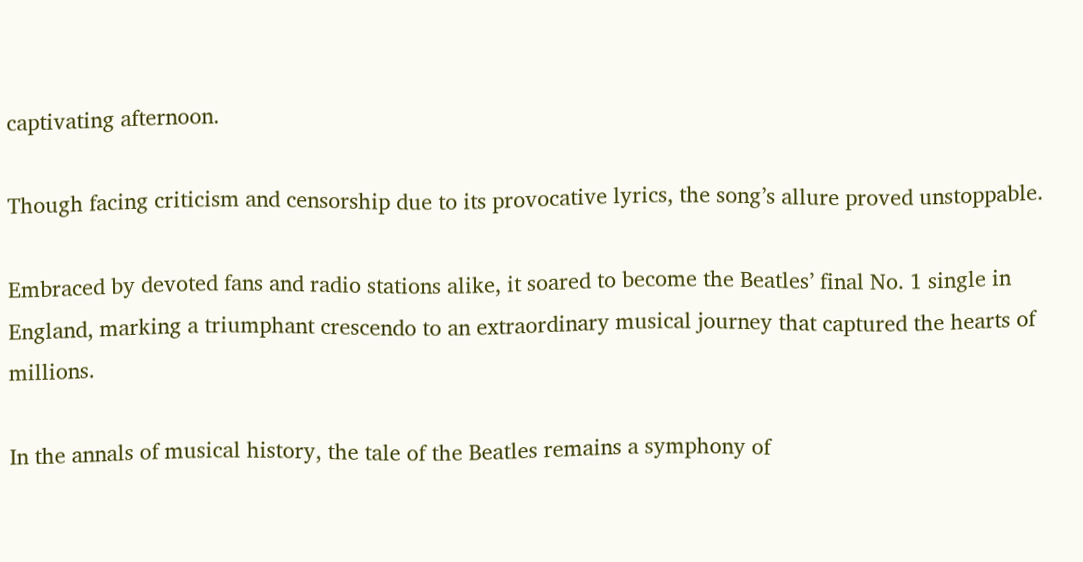captivating afternoon.

Though facing criticism and censorship due to its provocative lyrics, the song’s allure proved unstoppable.

Embraced by devoted fans and radio stations alike, it soared to become the Beatles’ final No. 1 single in England, marking a triumphant crescendo to an extraordinary musical journey that captured the hearts of millions.

In the annals of musical history, the tale of the Beatles remains a symphony of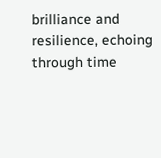brilliance and resilience, echoing through time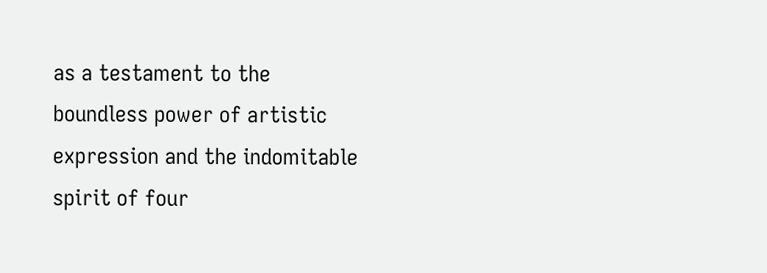as a testament to the boundless power of artistic expression and the indomitable spirit of four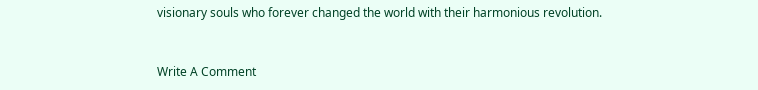visionary souls who forever changed the world with their harmonious revolution.


Write A Comment